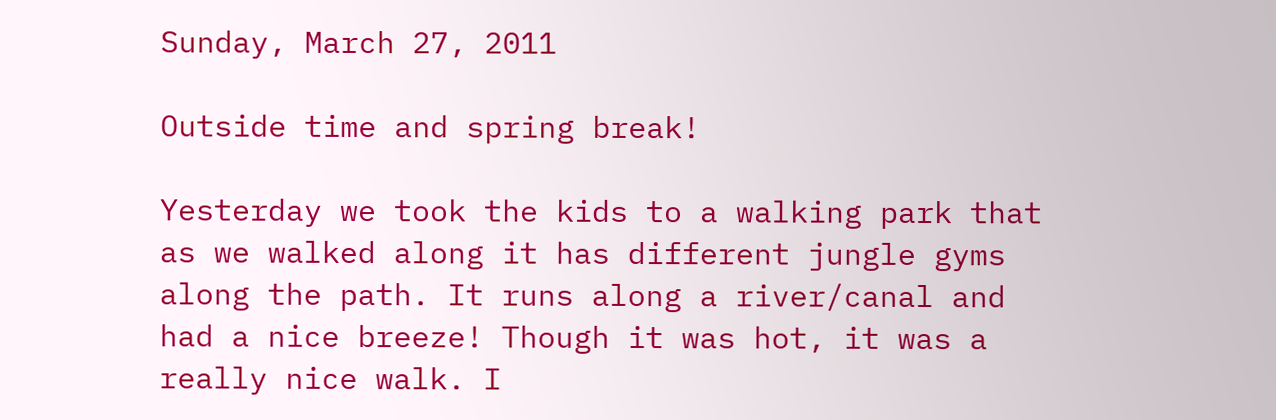Sunday, March 27, 2011

Outside time and spring break!

Yesterday we took the kids to a walking park that as we walked along it has different jungle gyms along the path. It runs along a river/canal and had a nice breeze! Though it was hot, it was a really nice walk. I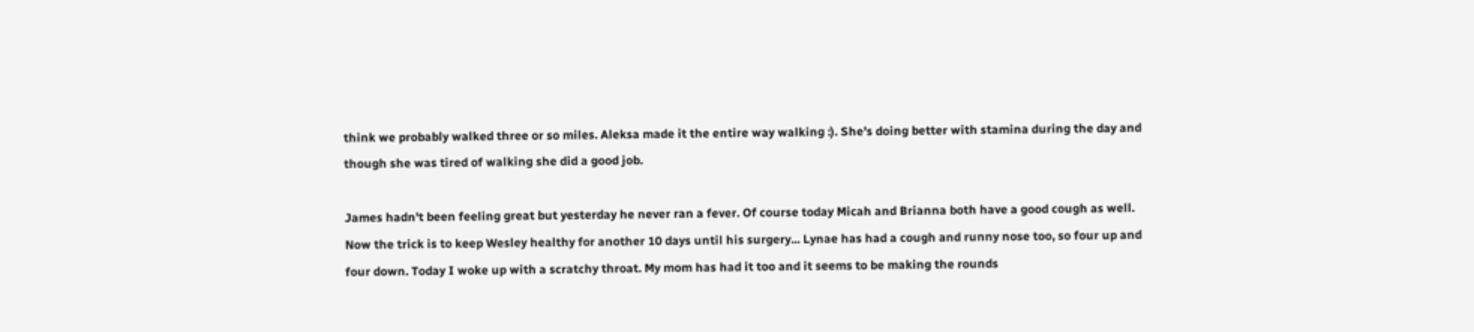think we probably walked three or so miles. Aleksa made it the entire way walking :). She's doing better with stamina during the day and though she was tired of walking she did a good job.

James hadn't been feeling great but yesterday he never ran a fever. Of course today Micah and Brianna both have a good cough as well. Now the trick is to keep Wesley healthy for another 10 days until his surgery... Lynae has had a cough and runny nose too, so four up and four down. Today I woke up with a scratchy throat. My mom has had it too and it seems to be making the rounds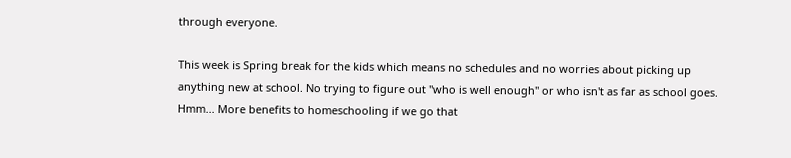through everyone.

This week is Spring break for the kids which means no schedules and no worries about picking up anything new at school. No trying to figure out "who is well enough" or who isn't as far as school goes. Hmm... More benefits to homeschooling if we go that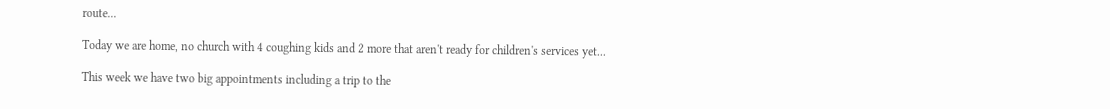route...

Today we are home, no church with 4 coughing kids and 2 more that aren't ready for children's services yet...

This week we have two big appointments including a trip to the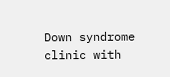Down syndrome clinic with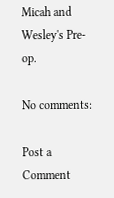Micah and Wesley's Pre-op.

No comments:

Post a Comment